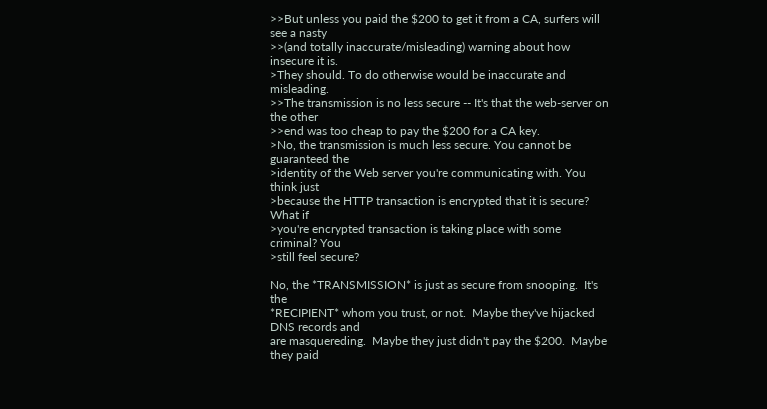>>But unless you paid the $200 to get it from a CA, surfers will see a nasty
>>(and totally inaccurate/misleading) warning about how insecure it is.
>They should. To do otherwise would be inaccurate and misleading.
>>The transmission is no less secure -- It's that the web-server on the other
>>end was too cheap to pay the $200 for a CA key.
>No, the transmission is much less secure. You cannot be guaranteed the
>identity of the Web server you're communicating with. You think just
>because the HTTP transaction is encrypted that it is secure? What if
>you're encrypted transaction is taking place with some criminal? You
>still feel secure?

No, the *TRANSMISSION* is just as secure from snooping.  It's the
*RECIPIENT* whom you trust, or not.  Maybe they've hijacked DNS records and
are masquereding.  Maybe they just didn't pay the $200.  Maybe they paid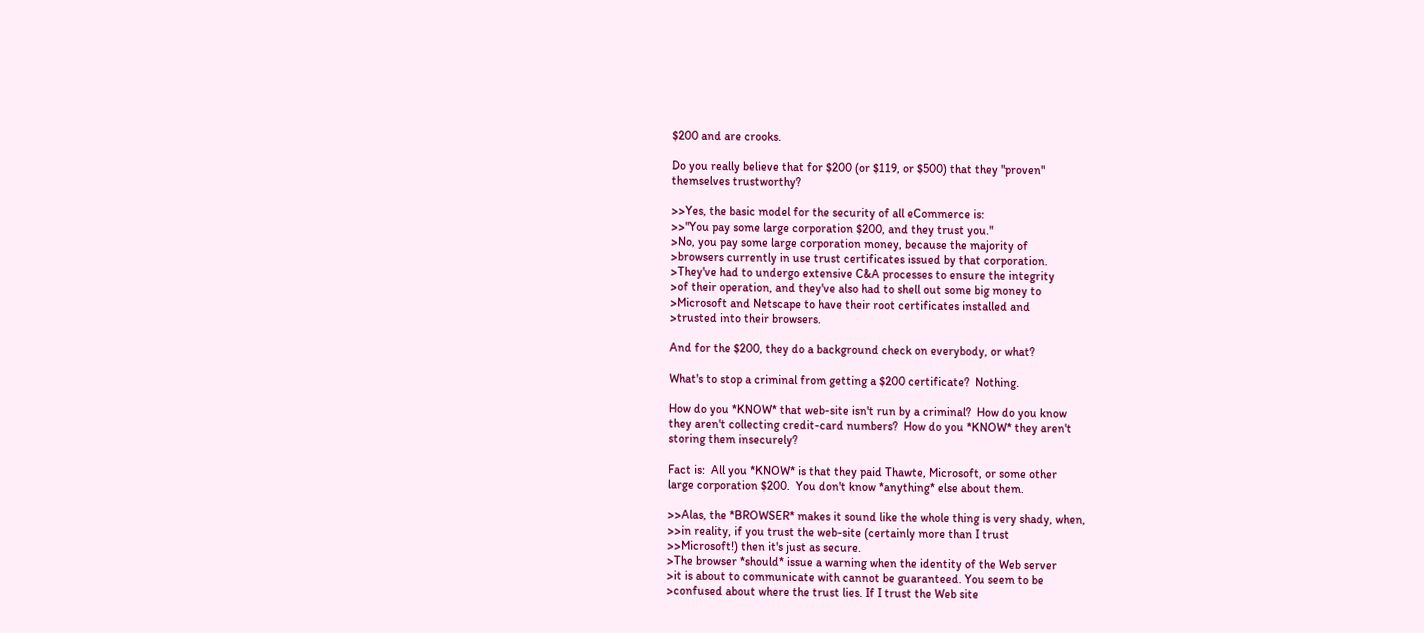$200 and are crooks.

Do you really believe that for $200 (or $119, or $500) that they "proven"
themselves trustworthy?

>>Yes, the basic model for the security of all eCommerce is:
>>"You pay some large corporation $200, and they trust you."
>No, you pay some large corporation money, because the majority of
>browsers currently in use trust certificates issued by that corporation.
>They've had to undergo extensive C&A processes to ensure the integrity
>of their operation, and they've also had to shell out some big money to
>Microsoft and Netscape to have their root certificates installed and
>trusted into their browsers.

And for the $200, they do a background check on everybody, or what?

What's to stop a criminal from getting a $200 certificate?  Nothing.

How do you *KNOW* that web-site isn't run by a criminal?  How do you know
they aren't collecting credit-card numbers?  How do you *KNOW* they aren't
storing them insecurely?

Fact is:  All you *KNOW* is that they paid Thawte, Microsoft, or some other
large corporation $200.  You don't know *anything* else about them.

>>Alas, the *BROWSER* makes it sound like the whole thing is very shady, when,
>>in reality, if you trust the web-site (certainly more than I trust
>>Microsoft!) then it's just as secure.
>The browser *should* issue a warning when the identity of the Web server
>it is about to communicate with cannot be guaranteed. You seem to be
>confused about where the trust lies. If I trust the Web site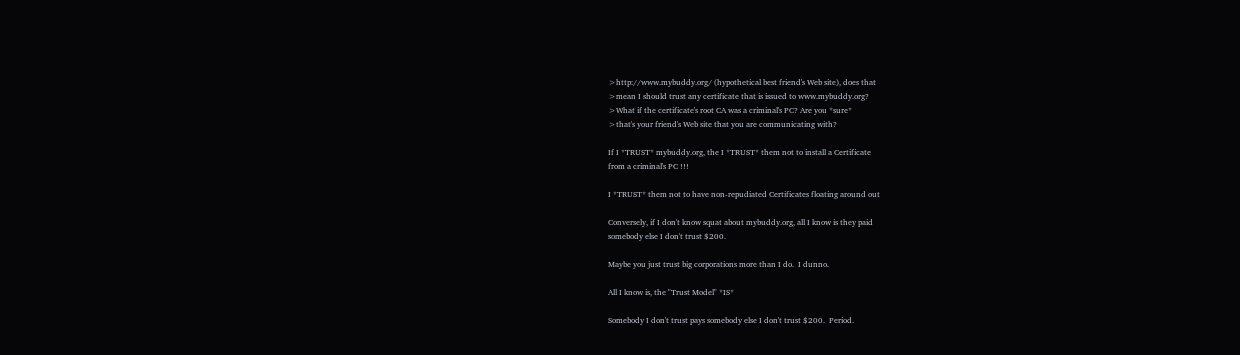>http://www.mybuddy.org/ (hypothetical best friend's Web site), does that
>mean I should trust any certificate that is issued to www.mybuddy.org?
>What if the certificate's root CA was a criminal's PC? Are you *sure*
>that's your friend's Web site that you are communicating with?

If I *TRUST* mybuddy.org, the I *TRUST* them not to install a Certificate
from a criminal's PC !!!

I *TRUST* them not to have non-repudiated Certificates floating around out

Conversely, if I don't know squat about mybuddy.org, all I know is they paid
somebody else I don't trust $200.

Maybe you just trust big corporations more than I do.  I dunno.

All I know is, the "Trust Model" *IS*

Somebody I don't trust pays somebody else I don't trust $200.  Period.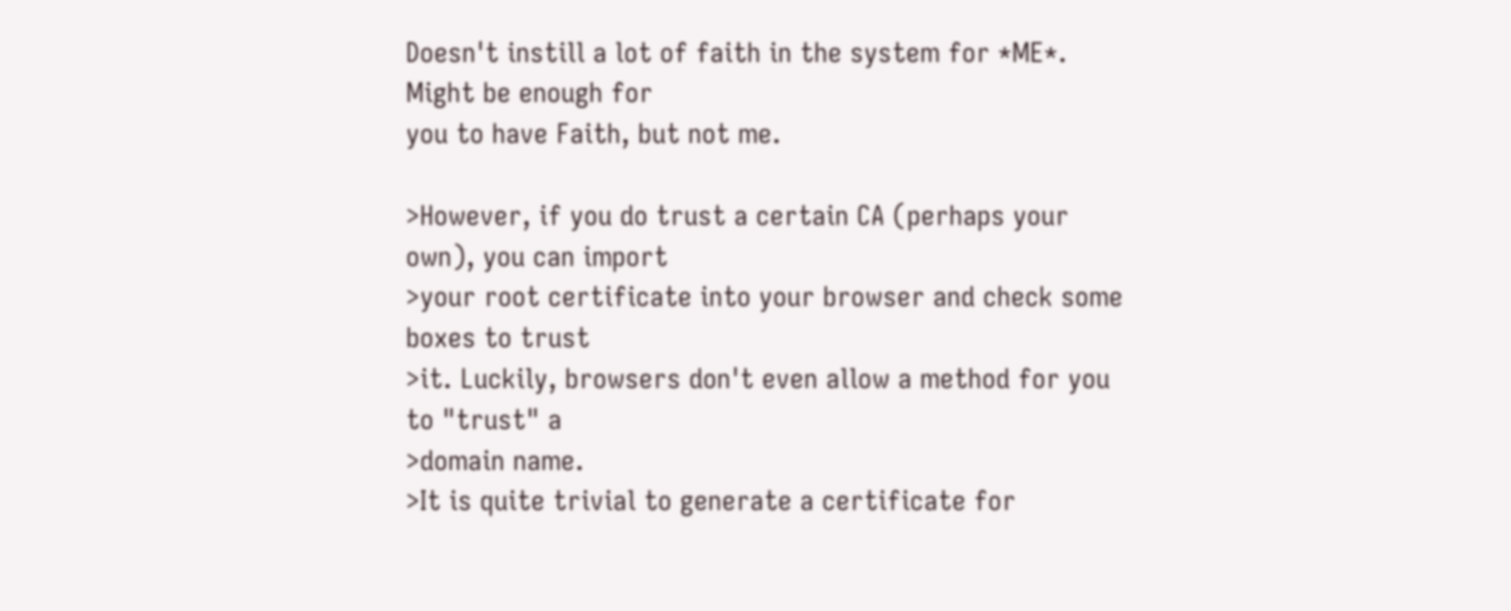Doesn't instill a lot of faith in the system for *ME*.  Might be enough for
you to have Faith, but not me.

>However, if you do trust a certain CA (perhaps your own), you can import
>your root certificate into your browser and check some boxes to trust
>it. Luckily, browsers don't even allow a method for you to "trust" a
>domain name.
>It is quite trivial to generate a certificate for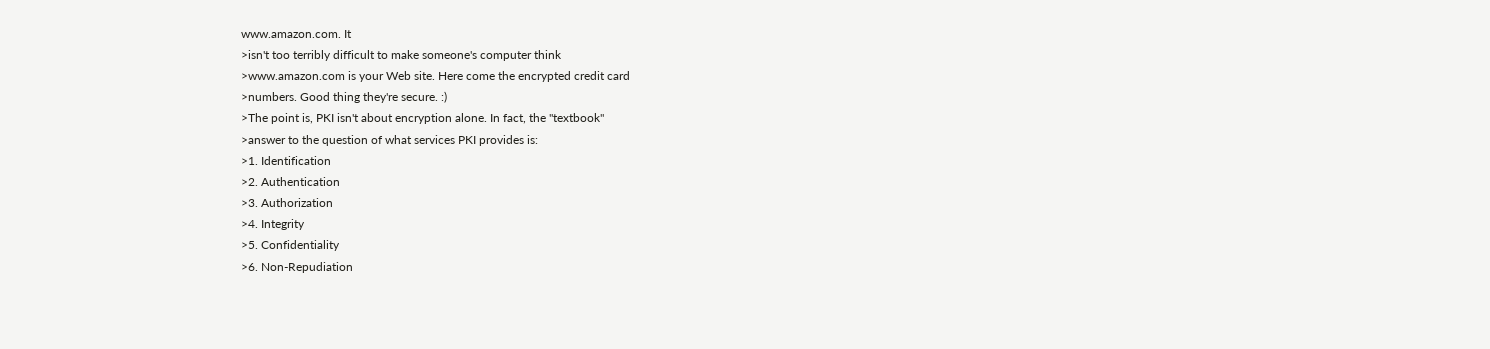www.amazon.com. It
>isn't too terribly difficult to make someone's computer think
>www.amazon.com is your Web site. Here come the encrypted credit card
>numbers. Good thing they're secure. :)
>The point is, PKI isn't about encryption alone. In fact, the "textbook"
>answer to the question of what services PKI provides is:
>1. Identification
>2. Authentication
>3. Authorization
>4. Integrity
>5. Confidentiality
>6. Non-Repudiation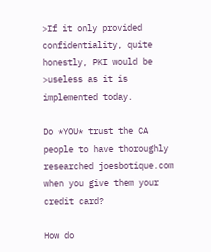>If it only provided confidentiality, quite honestly, PKI would be
>useless as it is implemented today.

Do *YOU* trust the CA people to have thoroughly researched joesbotique.com
when you give them your credit card?

How do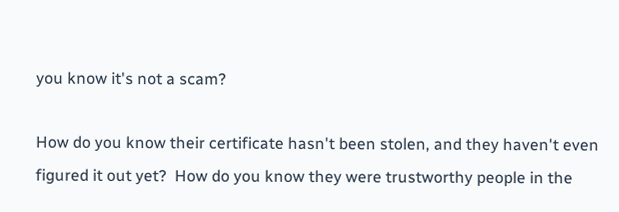you know it's not a scam?

How do you know their certificate hasn't been stolen, and they haven't even
figured it out yet?  How do you know they were trustworthy people in the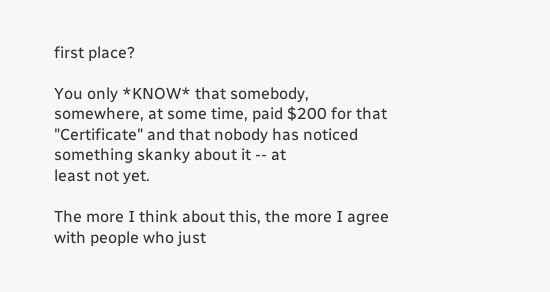first place?

You only *KNOW* that somebody, somewhere, at some time, paid $200 for that
"Certificate" and that nobody has noticed something skanky about it -- at
least not yet.

The more I think about this, the more I agree with people who just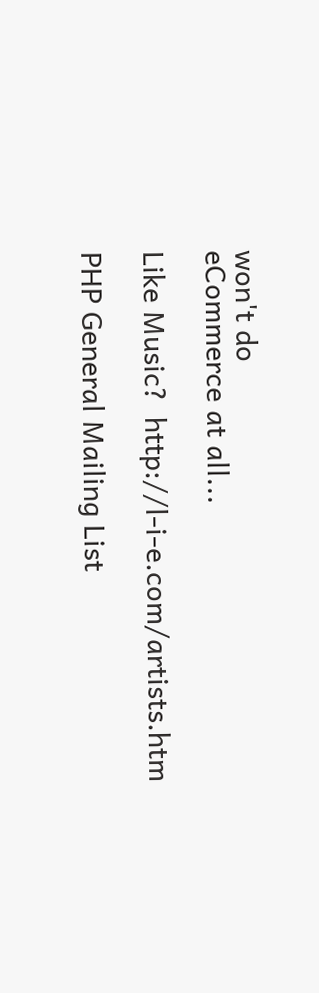won't do
eCommerce at all...

Like Music?  http://l-i-e.com/artists.htm

PHP General Mailing List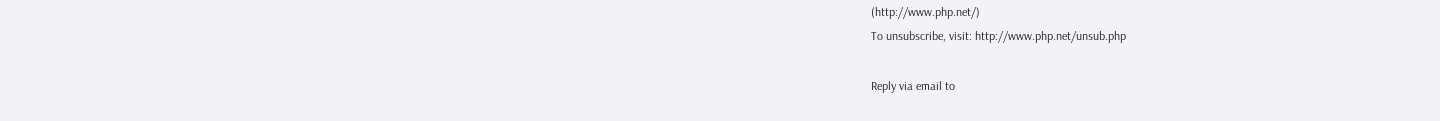(http://www.php.net/)
To unsubscribe, visit: http://www.php.net/unsub.php

Reply via email to